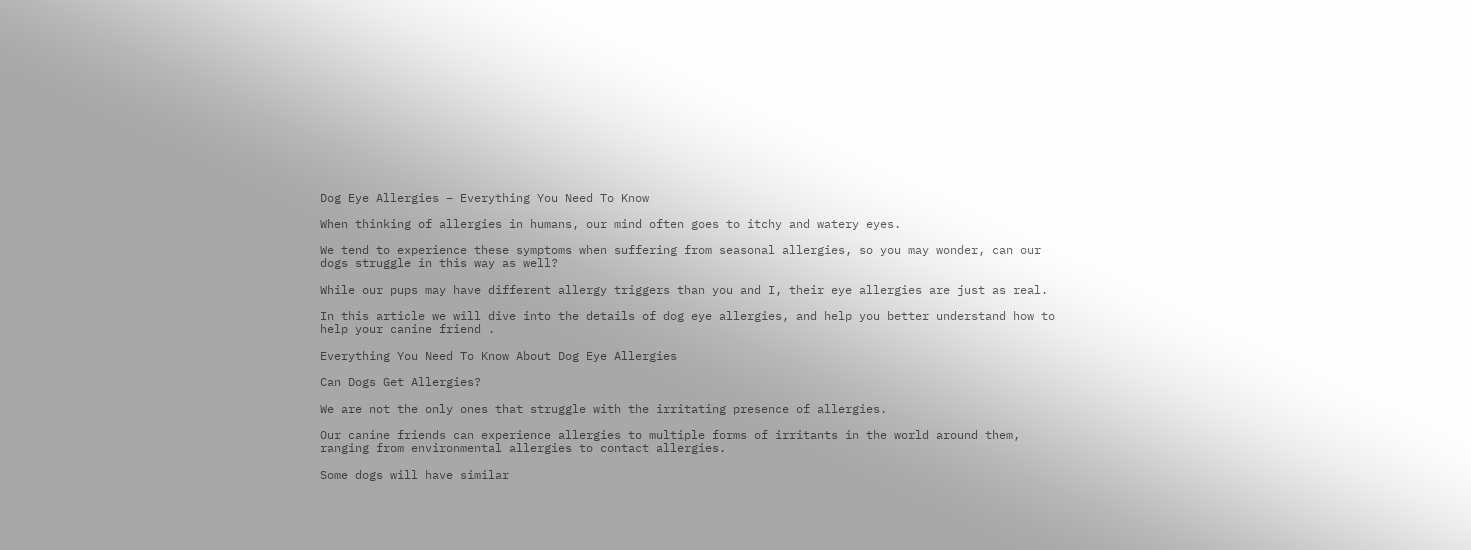Dog Eye Allergies – Everything You Need To Know

When thinking of allergies in humans, our mind often goes to itchy and watery eyes.

We tend to experience these symptoms when suffering from seasonal allergies, so you may wonder, can our dogs struggle in this way as well?

While our pups may have different allergy triggers than you and I, their eye allergies are just as real.

In this article we will dive into the details of dog eye allergies, and help you better understand how to help your canine friend .

Everything You Need To Know About Dog Eye Allergies

Can Dogs Get Allergies?

We are not the only ones that struggle with the irritating presence of allergies.

Our canine friends can experience allergies to multiple forms of irritants in the world around them, ranging from environmental allergies to contact allergies.

Some dogs will have similar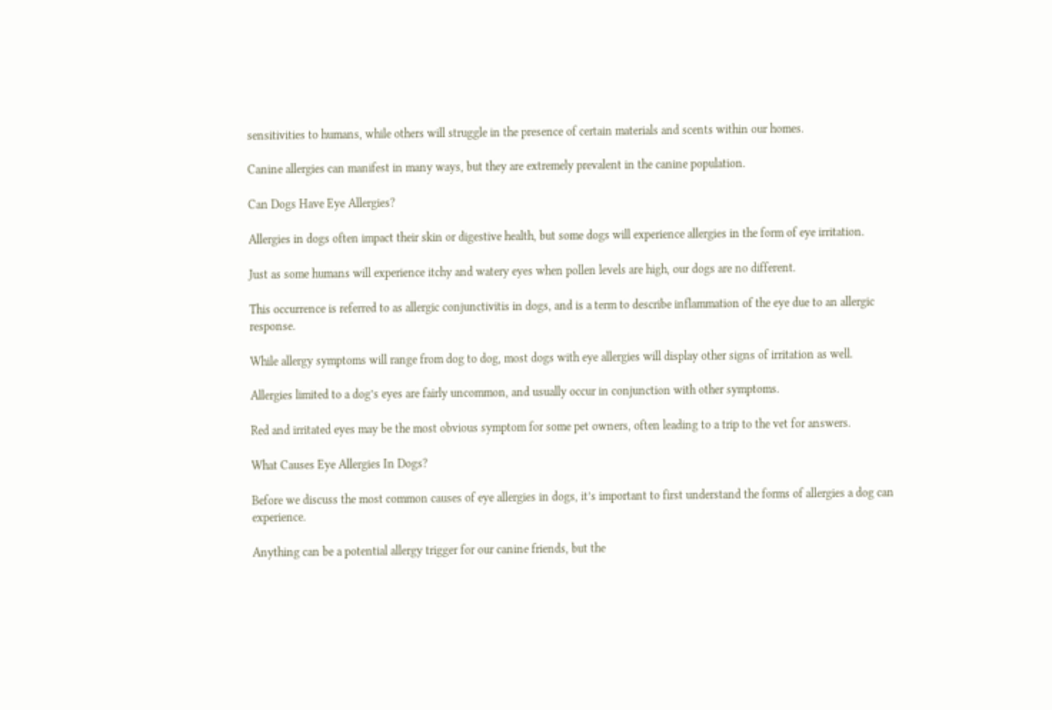sensitivities to humans, while others will struggle in the presence of certain materials and scents within our homes.

Canine allergies can manifest in many ways, but they are extremely prevalent in the canine population.

Can Dogs Have Eye Allergies?

Allergies in dogs often impact their skin or digestive health, but some dogs will experience allergies in the form of eye irritation.

Just as some humans will experience itchy and watery eyes when pollen levels are high, our dogs are no different.

This occurrence is referred to as allergic conjunctivitis in dogs, and is a term to describe inflammation of the eye due to an allergic response.

While allergy symptoms will range from dog to dog, most dogs with eye allergies will display other signs of irritation as well.

Allergies limited to a dog’s eyes are fairly uncommon, and usually occur in conjunction with other symptoms.

Red and irritated eyes may be the most obvious symptom for some pet owners, often leading to a trip to the vet for answers.

What Causes Eye Allergies In Dogs?

Before we discuss the most common causes of eye allergies in dogs, it’s important to first understand the forms of allergies a dog can experience.

Anything can be a potential allergy trigger for our canine friends, but the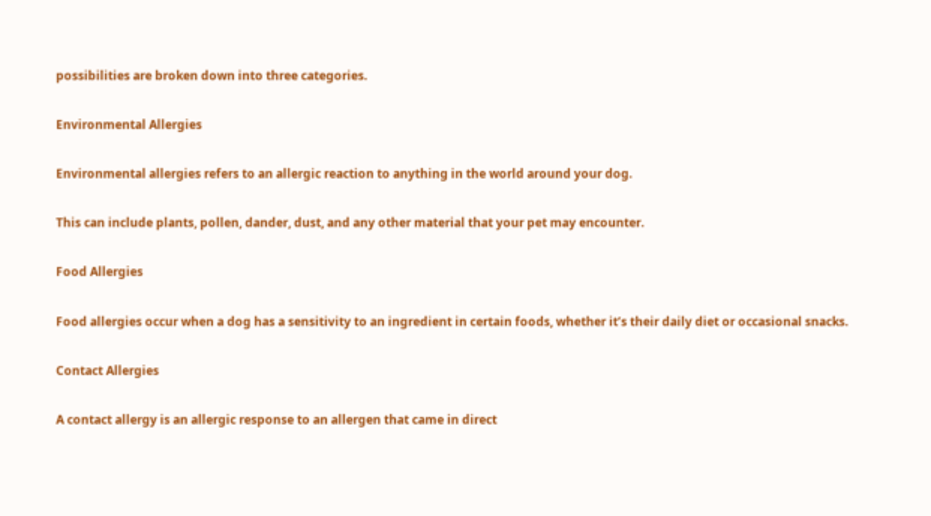possibilities are broken down into three categories.

Environmental Allergies

Environmental allergies refers to an allergic reaction to anything in the world around your dog.

This can include plants, pollen, dander, dust, and any other material that your pet may encounter.

Food Allergies

Food allergies occur when a dog has a sensitivity to an ingredient in certain foods, whether it’s their daily diet or occasional snacks.

Contact Allergies

A contact allergy is an allergic response to an allergen that came in direct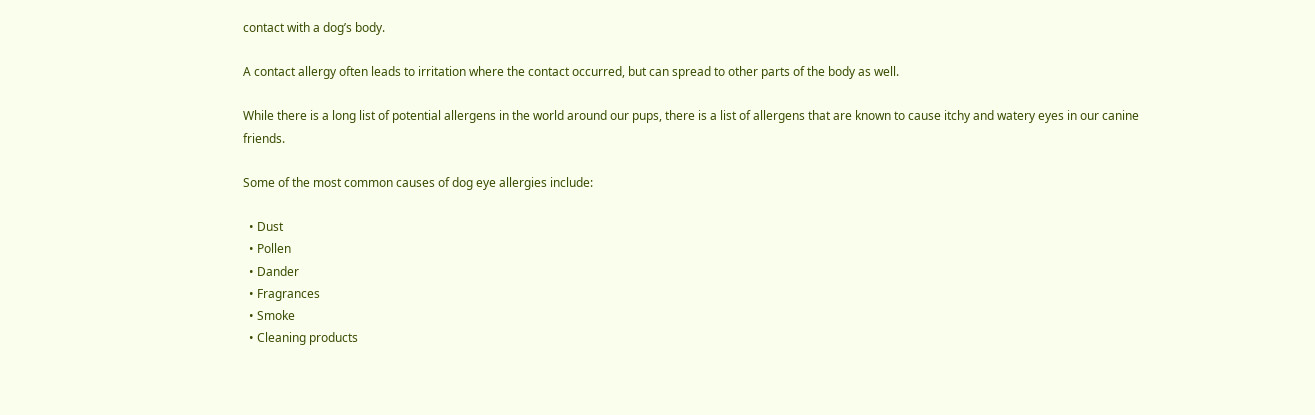contact with a dog’s body.

A contact allergy often leads to irritation where the contact occurred, but can spread to other parts of the body as well.

While there is a long list of potential allergens in the world around our pups, there is a list of allergens that are known to cause itchy and watery eyes in our canine friends.

Some of the most common causes of dog eye allergies include:

  • Dust
  • Pollen
  • Dander
  • Fragrances
  • Smoke
  • Cleaning products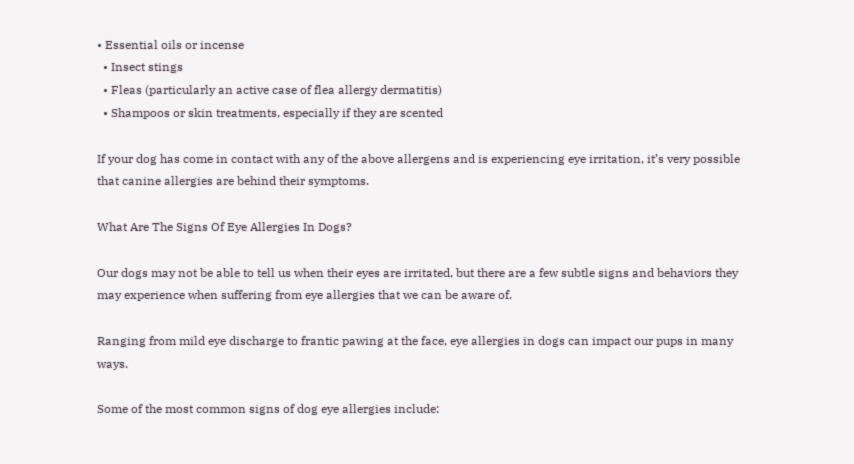• Essential oils or incense
  • Insect stings
  • Fleas (particularly an active case of flea allergy dermatitis)
  • Shampoos or skin treatments, especially if they are scented

If your dog has come in contact with any of the above allergens and is experiencing eye irritation, it’s very possible that canine allergies are behind their symptoms.

What Are The Signs Of Eye Allergies In Dogs?

Our dogs may not be able to tell us when their eyes are irritated, but there are a few subtle signs and behaviors they may experience when suffering from eye allergies that we can be aware of.

Ranging from mild eye discharge to frantic pawing at the face, eye allergies in dogs can impact our pups in many ways.

Some of the most common signs of dog eye allergies include: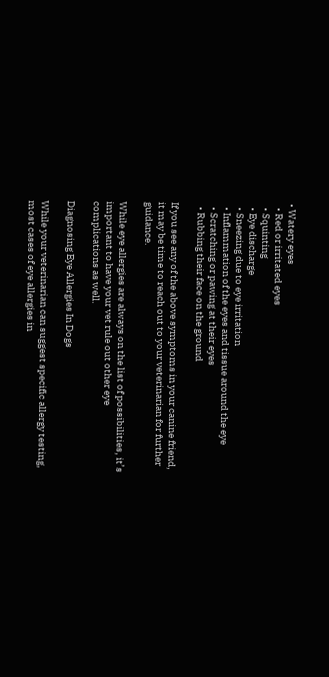• Watery eyes
  • Red or irritated eyes
  • Squinting
  • Eye discharge
  • Sneezing due to eye irritation
  • Inflammation of the eyes and tissue around the eye
  • Scratching or pawing at their eyes
  • Rubbing their face on the ground

If you see any of the above symptoms in your canine friend, it may be time to reach out to your veterinarian for further guidance.

While eye allergies are always on the list of possibilities, it’s important to have your vet rule out other eye complications as well.

Diagnosing Eye Allergies In Dogs

While your veterinarian can suggest specific allergy testing, most cases of eye allergies in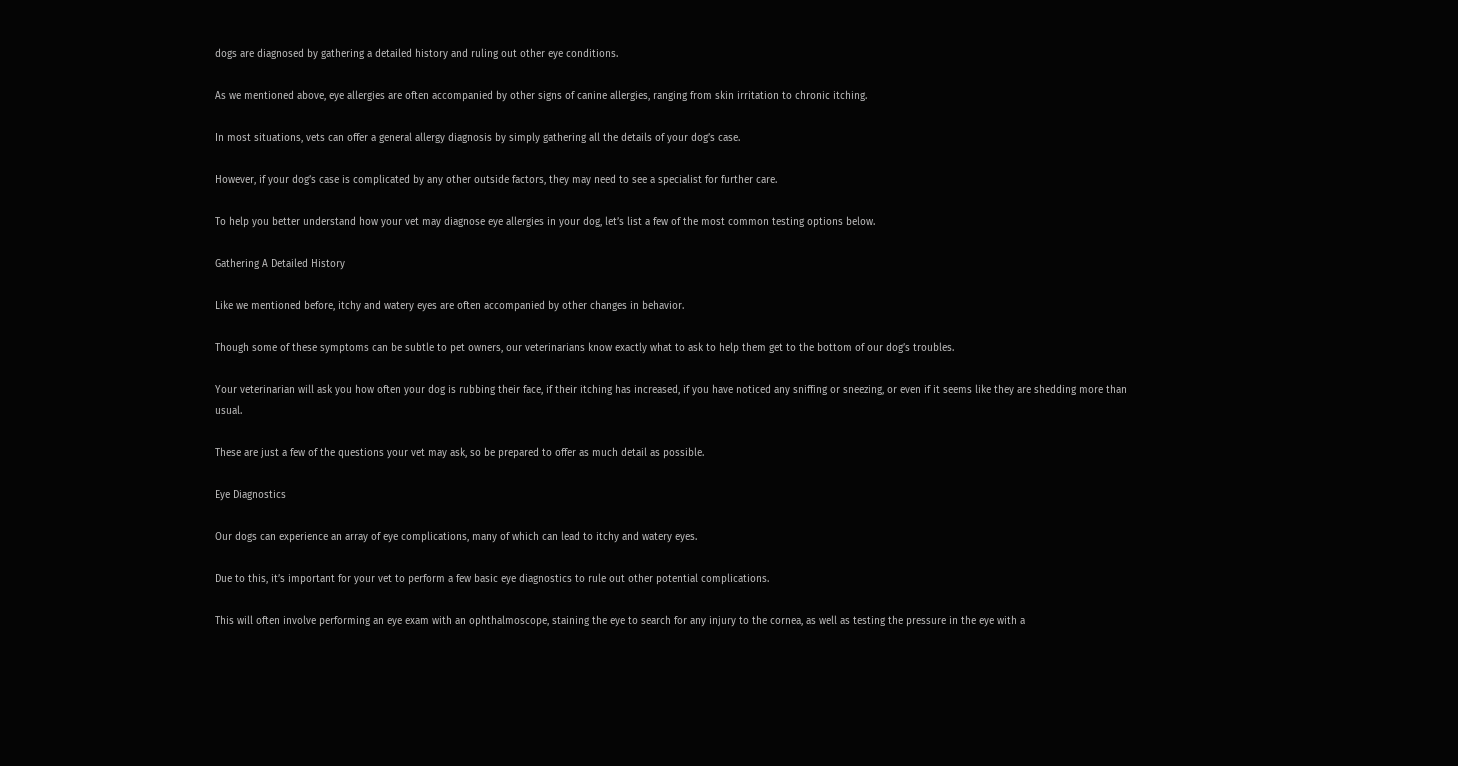dogs are diagnosed by gathering a detailed history and ruling out other eye conditions.

As we mentioned above, eye allergies are often accompanied by other signs of canine allergies, ranging from skin irritation to chronic itching.

In most situations, vets can offer a general allergy diagnosis by simply gathering all the details of your dog’s case.

However, if your dog’s case is complicated by any other outside factors, they may need to see a specialist for further care.

To help you better understand how your vet may diagnose eye allergies in your dog, let’s list a few of the most common testing options below.

Gathering A Detailed History

Like we mentioned before, itchy and watery eyes are often accompanied by other changes in behavior.

Though some of these symptoms can be subtle to pet owners, our veterinarians know exactly what to ask to help them get to the bottom of our dog’s troubles.

Your veterinarian will ask you how often your dog is rubbing their face, if their itching has increased, if you have noticed any sniffing or sneezing, or even if it seems like they are shedding more than usual.

These are just a few of the questions your vet may ask, so be prepared to offer as much detail as possible.

Eye Diagnostics

Our dogs can experience an array of eye complications, many of which can lead to itchy and watery eyes.

Due to this, it’s important for your vet to perform a few basic eye diagnostics to rule out other potential complications.

This will often involve performing an eye exam with an ophthalmoscope, staining the eye to search for any injury to the cornea, as well as testing the pressure in the eye with a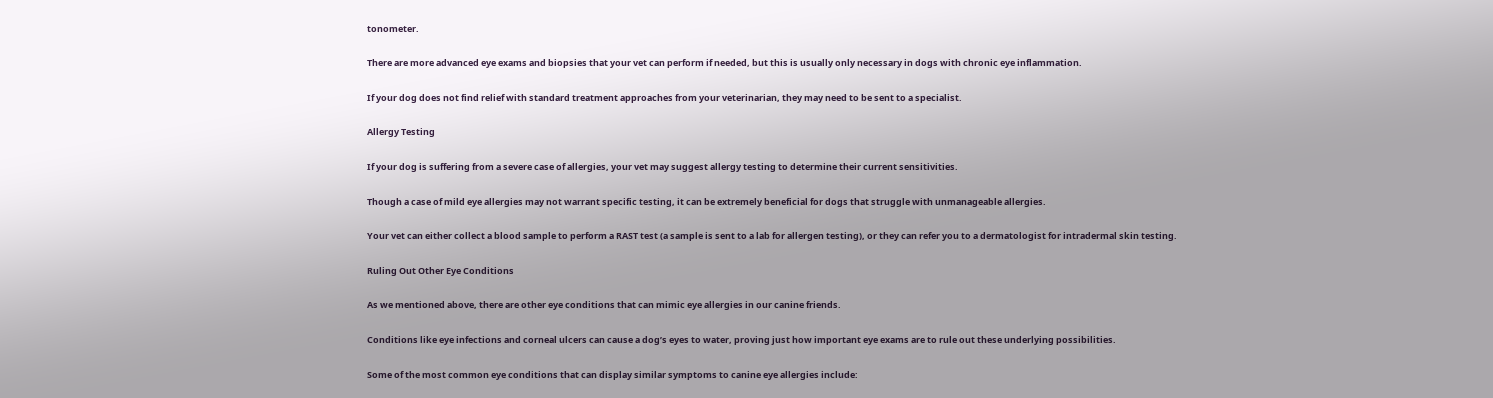tonometer.

There are more advanced eye exams and biopsies that your vet can perform if needed, but this is usually only necessary in dogs with chronic eye inflammation.

If your dog does not find relief with standard treatment approaches from your veterinarian, they may need to be sent to a specialist.

Allergy Testing

If your dog is suffering from a severe case of allergies, your vet may suggest allergy testing to determine their current sensitivities.

Though a case of mild eye allergies may not warrant specific testing, it can be extremely beneficial for dogs that struggle with unmanageable allergies.

Your vet can either collect a blood sample to perform a RAST test (a sample is sent to a lab for allergen testing), or they can refer you to a dermatologist for intradermal skin testing.

Ruling Out Other Eye Conditions

As we mentioned above, there are other eye conditions that can mimic eye allergies in our canine friends.

Conditions like eye infections and corneal ulcers can cause a dog’s eyes to water, proving just how important eye exams are to rule out these underlying possibilities.

Some of the most common eye conditions that can display similar symptoms to canine eye allergies include: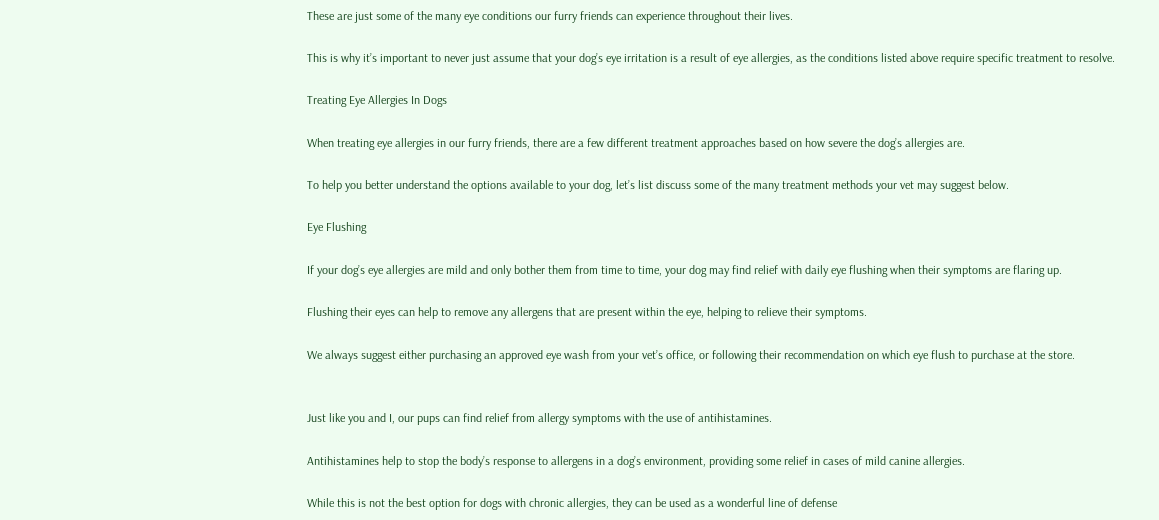These are just some of the many eye conditions our furry friends can experience throughout their lives.

This is why it’s important to never just assume that your dog’s eye irritation is a result of eye allergies, as the conditions listed above require specific treatment to resolve.

Treating Eye Allergies In Dogs

When treating eye allergies in our furry friends, there are a few different treatment approaches based on how severe the dog’s allergies are.

To help you better understand the options available to your dog, let’s list discuss some of the many treatment methods your vet may suggest below.

Eye Flushing

If your dog’s eye allergies are mild and only bother them from time to time, your dog may find relief with daily eye flushing when their symptoms are flaring up.

Flushing their eyes can help to remove any allergens that are present within the eye, helping to relieve their symptoms.

We always suggest either purchasing an approved eye wash from your vet’s office, or following their recommendation on which eye flush to purchase at the store.


Just like you and I, our pups can find relief from allergy symptoms with the use of antihistamines.

Antihistamines help to stop the body’s response to allergens in a dog’s environment, providing some relief in cases of mild canine allergies.

While this is not the best option for dogs with chronic allergies, they can be used as a wonderful line of defense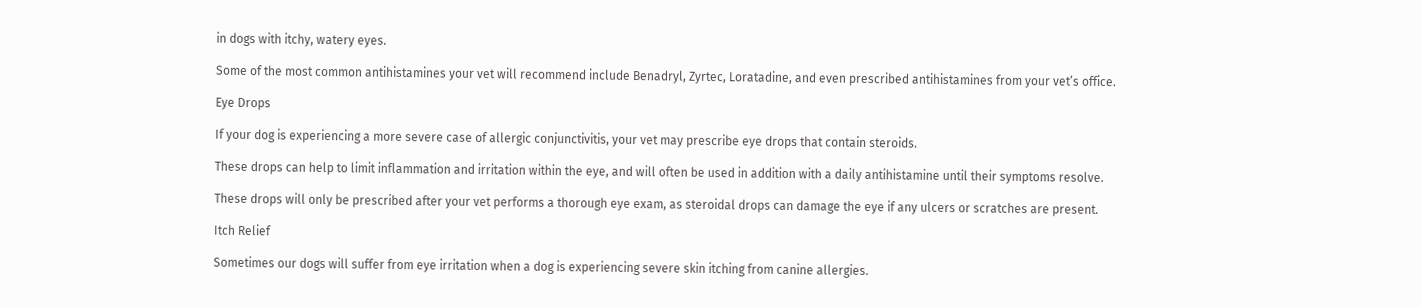in dogs with itchy, watery eyes.

Some of the most common antihistamines your vet will recommend include Benadryl, Zyrtec, Loratadine, and even prescribed antihistamines from your vet’s office.

Eye Drops

If your dog is experiencing a more severe case of allergic conjunctivitis, your vet may prescribe eye drops that contain steroids.

These drops can help to limit inflammation and irritation within the eye, and will often be used in addition with a daily antihistamine until their symptoms resolve.

These drops will only be prescribed after your vet performs a thorough eye exam, as steroidal drops can damage the eye if any ulcers or scratches are present.

Itch Relief

Sometimes our dogs will suffer from eye irritation when a dog is experiencing severe skin itching from canine allergies.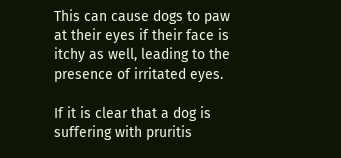This can cause dogs to paw at their eyes if their face is itchy as well, leading to the presence of irritated eyes.

If it is clear that a dog is suffering with pruritis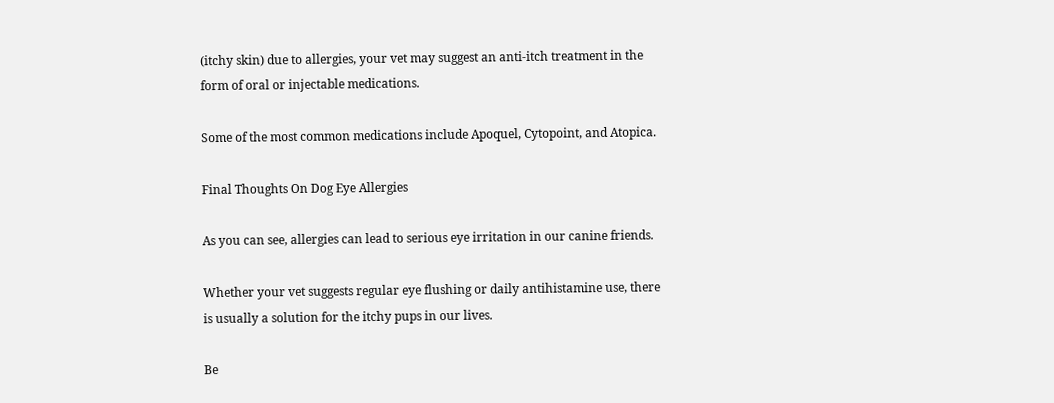(itchy skin) due to allergies, your vet may suggest an anti-itch treatment in the form of oral or injectable medications.

Some of the most common medications include Apoquel, Cytopoint, and Atopica.

Final Thoughts On Dog Eye Allergies

As you can see, allergies can lead to serious eye irritation in our canine friends.

Whether your vet suggests regular eye flushing or daily antihistamine use, there is usually a solution for the itchy pups in our lives.

Be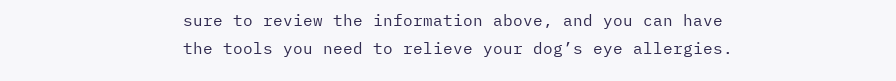sure to review the information above, and you can have the tools you need to relieve your dog’s eye allergies.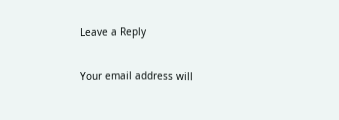Leave a Reply

Your email address will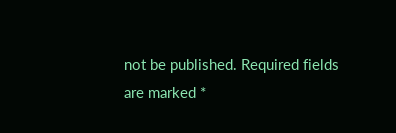not be published. Required fields are marked *